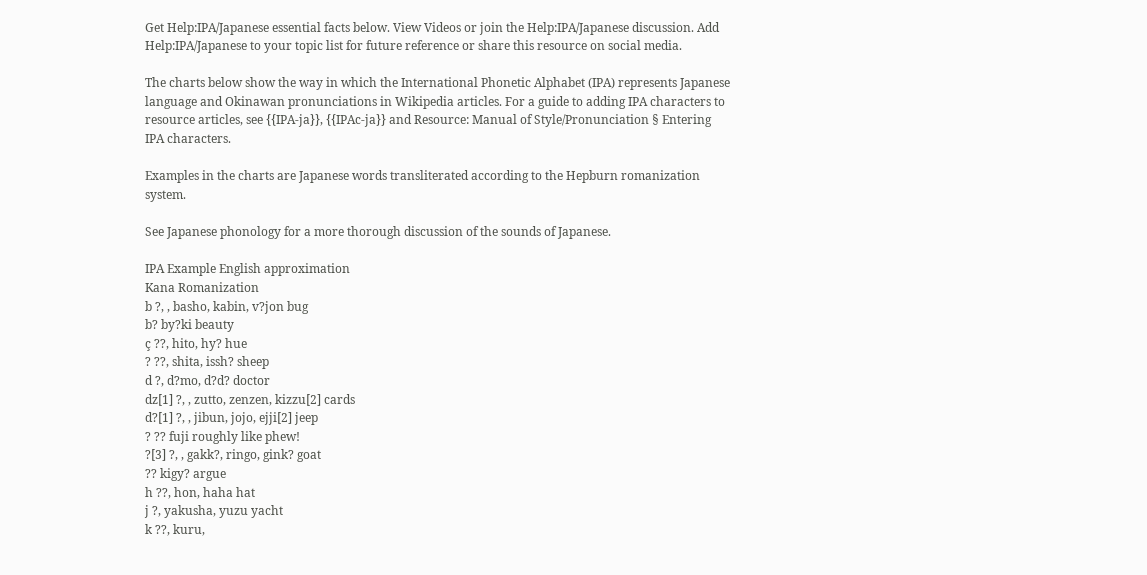Get Help:IPA/Japanese essential facts below. View Videos or join the Help:IPA/Japanese discussion. Add Help:IPA/Japanese to your topic list for future reference or share this resource on social media.

The charts below show the way in which the International Phonetic Alphabet (IPA) represents Japanese language and Okinawan pronunciations in Wikipedia articles. For a guide to adding IPA characters to resource articles, see {{IPA-ja}}, {{IPAc-ja}} and Resource: Manual of Style/Pronunciation § Entering IPA characters.

Examples in the charts are Japanese words transliterated according to the Hepburn romanization system.

See Japanese phonology for a more thorough discussion of the sounds of Japanese.

IPA Example English approximation
Kana Romanization
b ?, , basho, kabin, v?jon bug
b? by?ki beauty
ç ??, hito, hy? hue
? ??, shita, issh? sheep
d ?, d?mo, d?d? doctor
dz[1] ?, , zutto, zenzen, kizzu[2] cards
d?[1] ?, , jibun, jojo, ejji[2] jeep
? ?? fuji roughly like phew!
?[3] ?, , gakk?, ringo, gink? goat
?? kigy? argue
h ??, hon, haha hat
j ?, yakusha, yuzu yacht
k ??, kuru,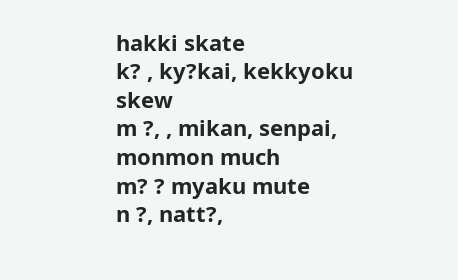hakki skate
k? , ky?kai, kekkyoku skew
m ?, , mikan, senpai, monmon much
m? ? myaku mute
n ?, natt?,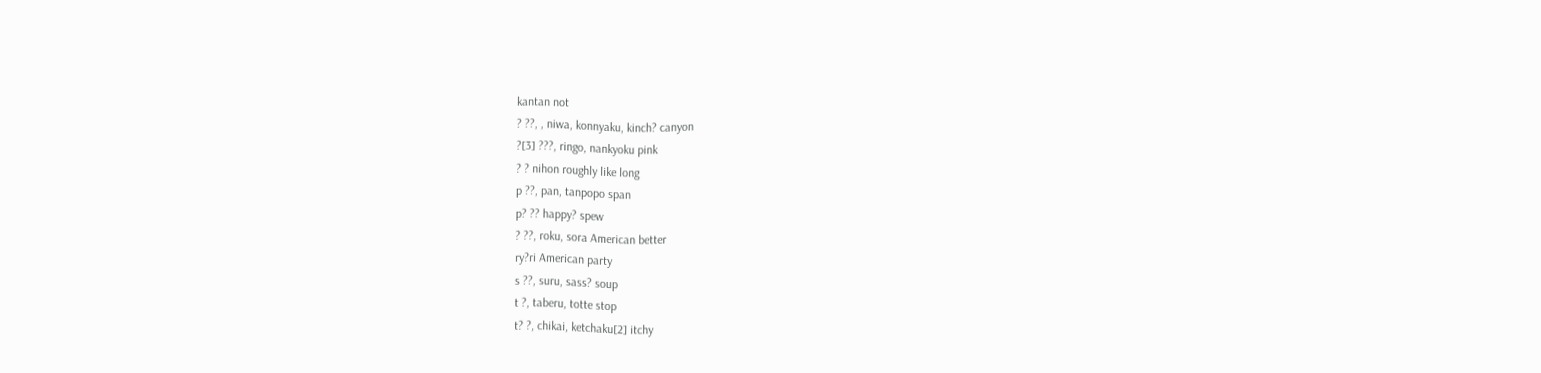kantan not
? ??, , niwa, konnyaku, kinch? canyon
?[3] ???, ringo, nankyoku pink
? ? nihon roughly like long
p ??, pan, tanpopo span
p? ?? happy? spew
? ??, roku, sora American better
ry?ri American party
s ??, suru, sass? soup
t ?, taberu, totte stop
t? ?, chikai, ketchaku[2] itchy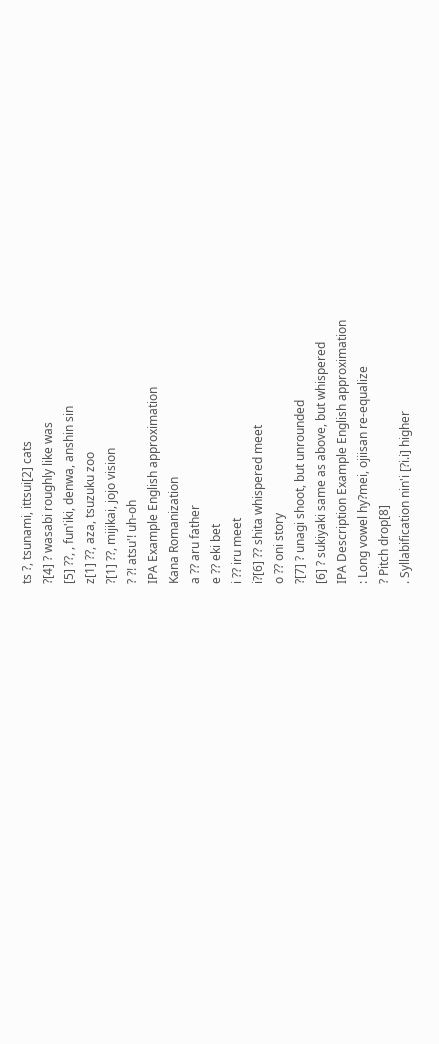ts ?, tsunami, ittsui[2] cats
?[4] ? wasabi roughly like was
[5] ??, , fun'iki, denwa, anshin sin
z[1] ??, aza, tsuzuku zoo
?[1] ??, mijikai, jojo vision
? ?! atsu'! uh-oh
IPA Example English approximation
Kana Romanization
a ?? aru father
e ?? eki bet
i ?? iru meet
i?[6] ?? shita whispered meet
o ?? oni story
?[7] ? unagi shoot, but unrounded
[6] ? sukiyaki same as above, but whispered
IPA Description Example English approximation
: Long vowel hy?mei, ojiisan re-equalize
? Pitch drop[8]
. Syllabification nin'i [?i.i] higher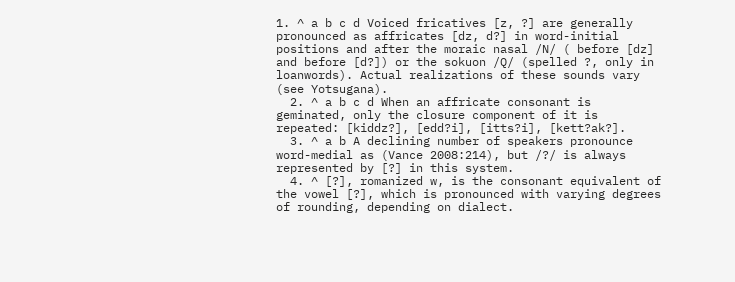1. ^ a b c d Voiced fricatives [z, ?] are generally pronounced as affricates [dz, d?] in word-initial positions and after the moraic nasal /N/ ( before [dz] and before [d?]) or the sokuon /Q/ (spelled ?, only in loanwords). Actual realizations of these sounds vary (see Yotsugana).
  2. ^ a b c d When an affricate consonant is geminated, only the closure component of it is repeated: [kiddz?], [edd?i], [itts?i], [kett?ak?].
  3. ^ a b A declining number of speakers pronounce word-medial as (Vance 2008:214), but /?/ is always represented by [?] in this system.
  4. ^ [?], romanized w, is the consonant equivalent of the vowel [?], which is pronounced with varying degrees of rounding, depending on dialect.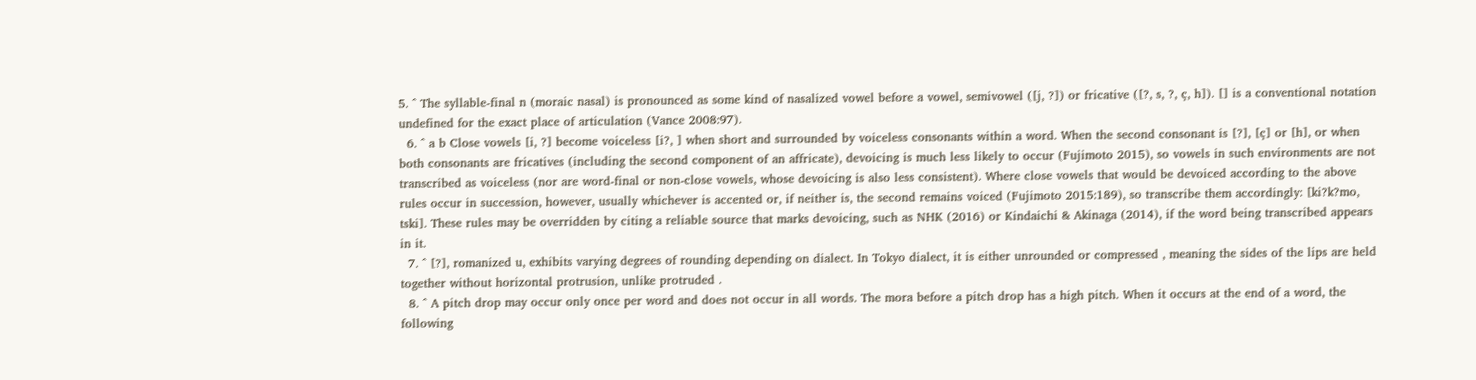5. ^ The syllable-final n (moraic nasal) is pronounced as some kind of nasalized vowel before a vowel, semivowel ([j, ?]) or fricative ([?, s, ?, ç, h]). [] is a conventional notation undefined for the exact place of articulation (Vance 2008:97).
  6. ^ a b Close vowels [i, ?] become voiceless [i?, ] when short and surrounded by voiceless consonants within a word. When the second consonant is [?], [ç] or [h], or when both consonants are fricatives (including the second component of an affricate), devoicing is much less likely to occur (Fujimoto 2015), so vowels in such environments are not transcribed as voiceless (nor are word-final or non-close vowels, whose devoicing is also less consistent). Where close vowels that would be devoiced according to the above rules occur in succession, however, usually whichever is accented or, if neither is, the second remains voiced (Fujimoto 2015:189), so transcribe them accordingly: [ki?k?mo, tski]. These rules may be overridden by citing a reliable source that marks devoicing, such as NHK (2016) or Kindaichi & Akinaga (2014), if the word being transcribed appears in it.
  7. ^ [?], romanized u, exhibits varying degrees of rounding depending on dialect. In Tokyo dialect, it is either unrounded or compressed , meaning the sides of the lips are held together without horizontal protrusion, unlike protruded .
  8. ^ A pitch drop may occur only once per word and does not occur in all words. The mora before a pitch drop has a high pitch. When it occurs at the end of a word, the following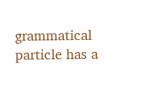grammatical particle has a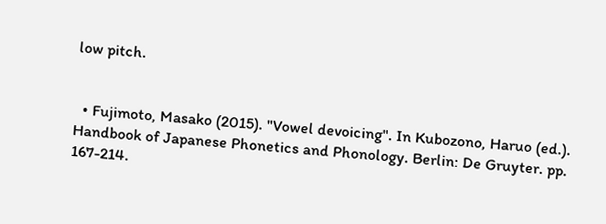low pitch.


  • Fujimoto, Masako (2015). "Vowel devoicing". In Kubozono, Haruo (ed.). Handbook of Japanese Phonetics and Phonology. Berlin: De Gruyter. pp. 167-214.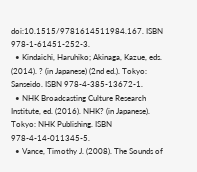doi:10.1515/9781614511984.167. ISBN 978-1-61451-252-3.
  • Kindaichi, Haruhiko; Akinaga, Kazue, eds. (2014). ? (in Japanese) (2nd ed.). Tokyo: Sanseido. ISBN 978-4-385-13672-1.
  • NHK Broadcasting Culture Research Institute, ed. (2016). NHK? (in Japanese). Tokyo: NHK Publishing. ISBN 978-4-14-011345-5.
  • Vance, Timothy J. (2008). The Sounds of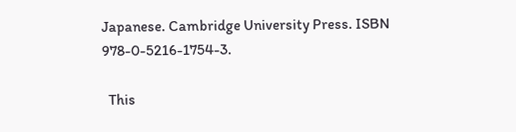Japanese. Cambridge University Press. ISBN 978-0-5216-1754-3.

  This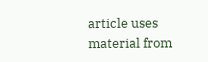article uses material from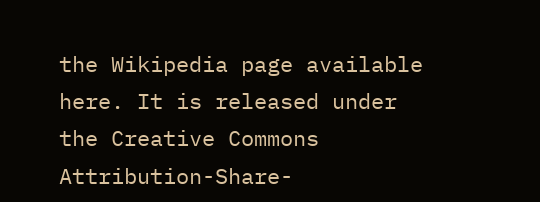the Wikipedia page available here. It is released under the Creative Commons Attribution-Share-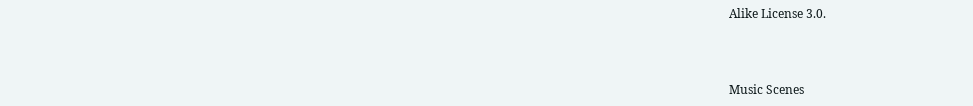Alike License 3.0.



Music Scenes